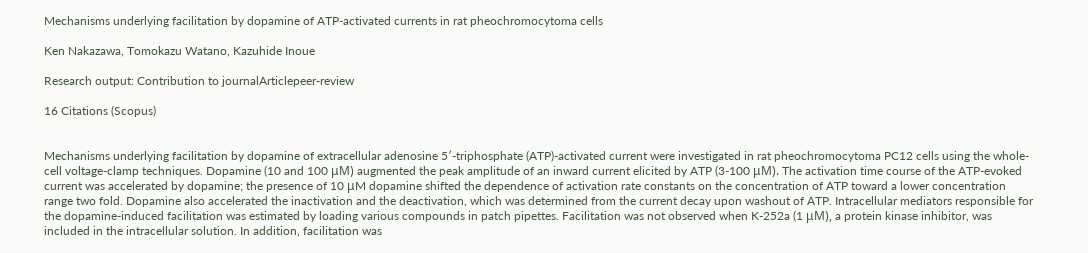Mechanisms underlying facilitation by dopamine of ATP-activated currents in rat pheochromocytoma cells

Ken Nakazawa, Tomokazu Watano, Kazuhide Inoue

Research output: Contribution to journalArticlepeer-review

16 Citations (Scopus)


Mechanisms underlying facilitation by dopamine of extracellular adenosine 5′-triphosphate (ATP)-activated current were investigated in rat pheochromocytoma PC12 cells using the whole-cell voltage-clamp techniques. Dopamine (10 and 100 μM) augmented the peak amplitude of an inward current elicited by ATP (3-100 μM). The activation time course of the ATP-evoked current was accelerated by dopamine; the presence of 10 μM dopamine shifted the dependence of activation rate constants on the concentration of ATP toward a lower concentration range two fold. Dopamine also accelerated the inactivation and the deactivation, which was determined from the current decay upon washout of ATP. Intracellular mediators responsible for the dopamine-induced facilitation was estimated by loading various compounds in patch pipettes. Facilitation was not observed when K-252a (1 μM), a protein kinase inhibitor, was included in the intracellular solution. In addition, facilitation was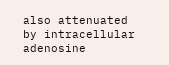also attenuated by intracellular adenosine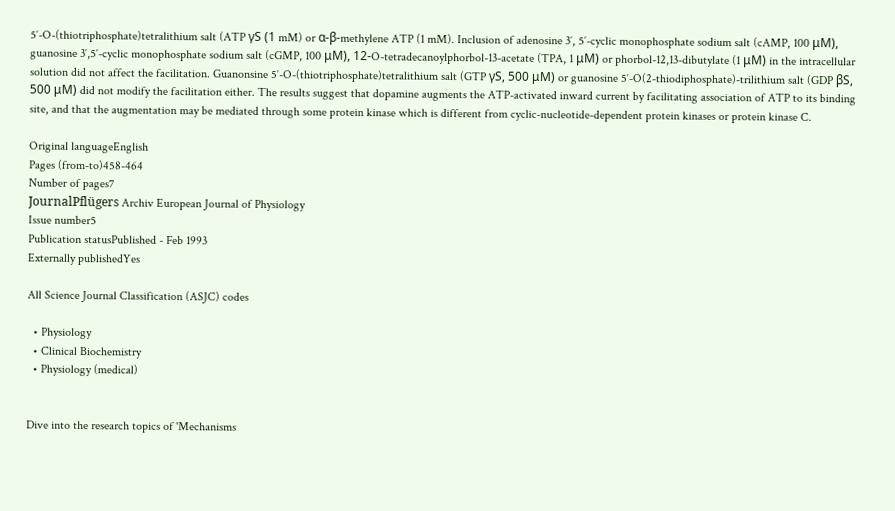5′-O-(thiotriphosphate)tetralithium salt (ATP γS (1 mM) or α-β-methylene ATP (1 mM). Inclusion of adenosine 3′, 5′-cyclic monophosphate sodium salt (cAMP, 100 μM), guanosine 3′,5′-cyclic monophosphate sodium salt (cGMP, 100 μM), 12-O-tetradecanoylphorbol-13-acetate (TPA, 1 μM) or phorbol-12,13-dibutylate (1 μM) in the intracellular solution did not affect the facilitation. Guanonsine 5′-O-(thiotriphosphate)tetralithium salt (GTP γS, 500 μM) or guanosine 5′-O(2-thiodiphosphate)-trilithium salt (GDP βS, 500 μM) did not modify the facilitation either. The results suggest that dopamine augments the ATP-activated inward current by facilitating association of ATP to its binding site, and that the augmentation may be mediated through some protein kinase which is different from cyclic-nucleotide-dependent protein kinases or protein kinase C.

Original languageEnglish
Pages (from-to)458-464
Number of pages7
JournalPflügers Archiv European Journal of Physiology
Issue number5
Publication statusPublished - Feb 1993
Externally publishedYes

All Science Journal Classification (ASJC) codes

  • Physiology
  • Clinical Biochemistry
  • Physiology (medical)


Dive into the research topics of 'Mechanisms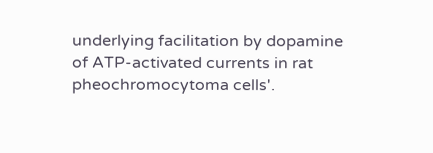underlying facilitation by dopamine of ATP-activated currents in rat pheochromocytoma cells'.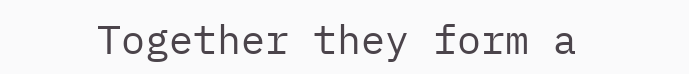Together they form a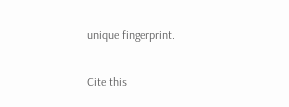unique fingerprint.

Cite this